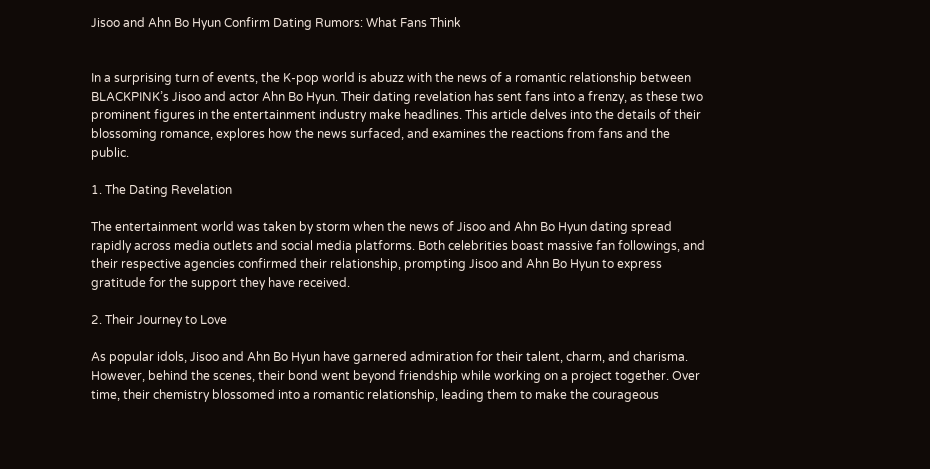Jisoo and Ahn Bo Hyun Confirm Dating Rumors: What Fans Think


In a surprising turn of events, the K-pop world is abuzz with the news of a romantic relationship between BLACKPINK’s Jisoo and actor Ahn Bo Hyun. Their dating revelation has sent fans into a frenzy, as these two prominent figures in the entertainment industry make headlines. This article delves into the details of their blossoming romance, explores how the news surfaced, and examines the reactions from fans and the public.

1. The Dating Revelation

The entertainment world was taken by storm when the news of Jisoo and Ahn Bo Hyun dating spread rapidly across media outlets and social media platforms. Both celebrities boast massive fan followings, and their respective agencies confirmed their relationship, prompting Jisoo and Ahn Bo Hyun to express gratitude for the support they have received.

2. Their Journey to Love

As popular idols, Jisoo and Ahn Bo Hyun have garnered admiration for their talent, charm, and charisma. However, behind the scenes, their bond went beyond friendship while working on a project together. Over time, their chemistry blossomed into a romantic relationship, leading them to make the courageous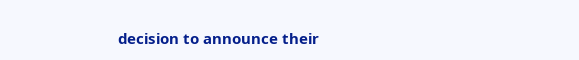decision to announce their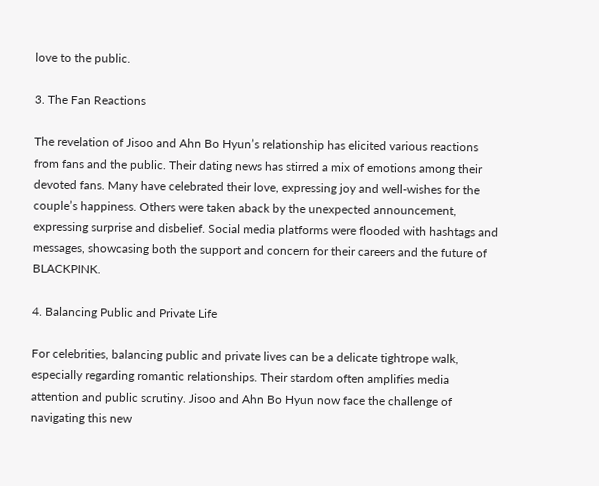love to the public.

3. The Fan Reactions

The revelation of Jisoo and Ahn Bo Hyun’s relationship has elicited various reactions from fans and the public. Their dating news has stirred a mix of emotions among their devoted fans. Many have celebrated their love, expressing joy and well-wishes for the couple’s happiness. Others were taken aback by the unexpected announcement, expressing surprise and disbelief. Social media platforms were flooded with hashtags and messages, showcasing both the support and concern for their careers and the future of BLACKPINK.

4. Balancing Public and Private Life

For celebrities, balancing public and private lives can be a delicate tightrope walk, especially regarding romantic relationships. Their stardom often amplifies media attention and public scrutiny. Jisoo and Ahn Bo Hyun now face the challenge of navigating this new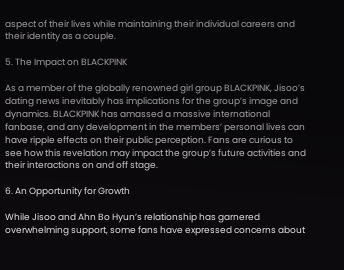aspect of their lives while maintaining their individual careers and their identity as a couple.

5. The Impact on BLACKPINK

As a member of the globally renowned girl group BLACKPINK, Jisoo’s dating news inevitably has implications for the group’s image and dynamics. BLACKPINK has amassed a massive international fanbase, and any development in the members’ personal lives can have ripple effects on their public perception. Fans are curious to see how this revelation may impact the group’s future activities and their interactions on and off stage.

6. An Opportunity for Growth

While Jisoo and Ahn Bo Hyun’s relationship has garnered overwhelming support, some fans have expressed concerns about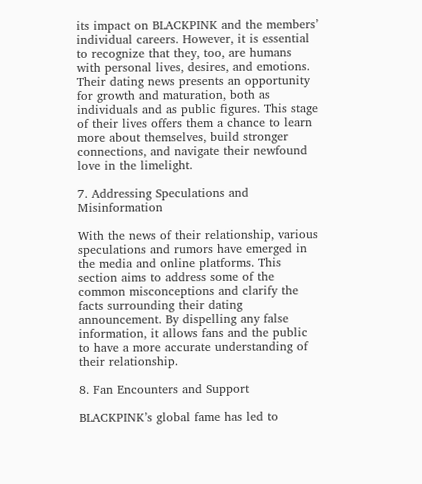its impact on BLACKPINK and the members’ individual careers. However, it is essential to recognize that they, too, are humans with personal lives, desires, and emotions. Their dating news presents an opportunity for growth and maturation, both as individuals and as public figures. This stage of their lives offers them a chance to learn more about themselves, build stronger connections, and navigate their newfound love in the limelight.

7. Addressing Speculations and Misinformation

With the news of their relationship, various speculations and rumors have emerged in the media and online platforms. This section aims to address some of the common misconceptions and clarify the facts surrounding their dating announcement. By dispelling any false information, it allows fans and the public to have a more accurate understanding of their relationship.

8. Fan Encounters and Support

BLACKPINK’s global fame has led to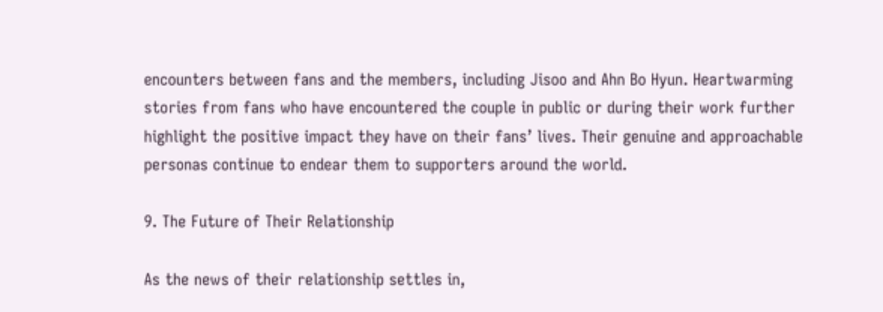encounters between fans and the members, including Jisoo and Ahn Bo Hyun. Heartwarming stories from fans who have encountered the couple in public or during their work further highlight the positive impact they have on their fans’ lives. Their genuine and approachable personas continue to endear them to supporters around the world.

9. The Future of Their Relationship

As the news of their relationship settles in,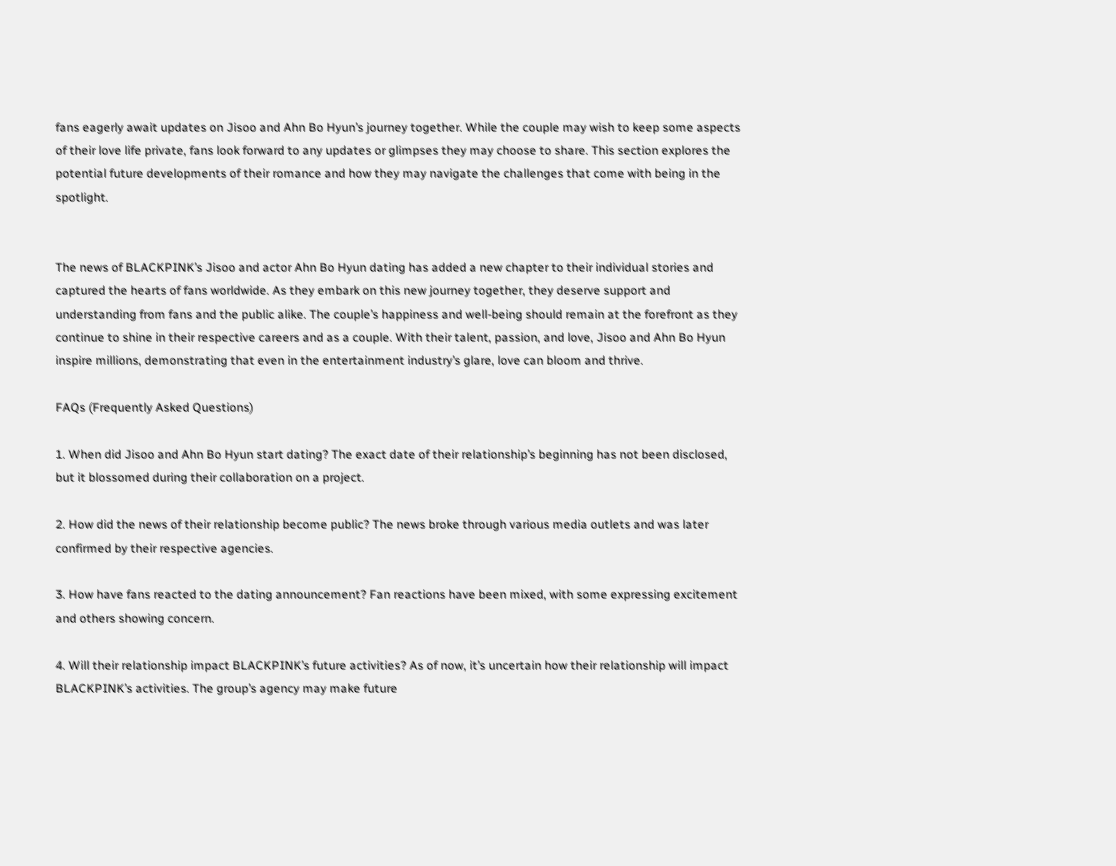fans eagerly await updates on Jisoo and Ahn Bo Hyun’s journey together. While the couple may wish to keep some aspects of their love life private, fans look forward to any updates or glimpses they may choose to share. This section explores the potential future developments of their romance and how they may navigate the challenges that come with being in the spotlight.


The news of BLACKPINK’s Jisoo and actor Ahn Bo Hyun dating has added a new chapter to their individual stories and captured the hearts of fans worldwide. As they embark on this new journey together, they deserve support and understanding from fans and the public alike. The couple’s happiness and well-being should remain at the forefront as they continue to shine in their respective careers and as a couple. With their talent, passion, and love, Jisoo and Ahn Bo Hyun inspire millions, demonstrating that even in the entertainment industry’s glare, love can bloom and thrive.

FAQs (Frequently Asked Questions)

1. When did Jisoo and Ahn Bo Hyun start dating? The exact date of their relationship’s beginning has not been disclosed, but it blossomed during their collaboration on a project.

2. How did the news of their relationship become public? The news broke through various media outlets and was later confirmed by their respective agencies.

3. How have fans reacted to the dating announcement? Fan reactions have been mixed, with some expressing excitement and others showing concern.

4. Will their relationship impact BLACKPINK’s future activities? As of now, it’s uncertain how their relationship will impact BLACKPINK’s activities. The group’s agency may make future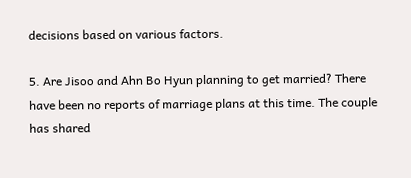decisions based on various factors.

5. Are Jisoo and Ahn Bo Hyun planning to get married? There have been no reports of marriage plans at this time. The couple has shared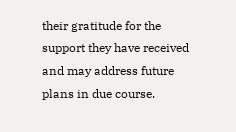their gratitude for the support they have received and may address future plans in due course.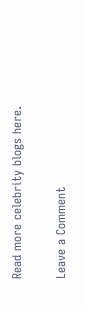Read more celebrity blogs here.

Leave a Comment